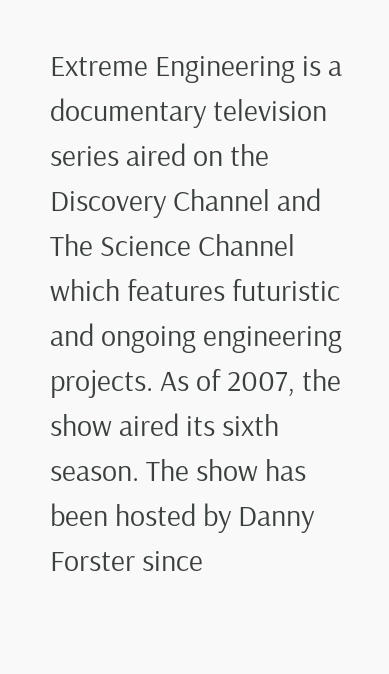Extreme Engineering is a documentary television series aired on the Discovery Channel and The Science Channel which features futuristic and ongoing engineering projects. As of 2007, the show aired its sixth season. The show has been hosted by Danny Forster since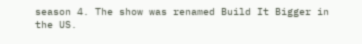season 4. The show was renamed Build It Bigger in the US.